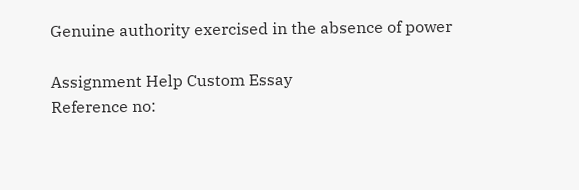Genuine authority exercised in the absence of power

Assignment Help Custom Essay
Reference no: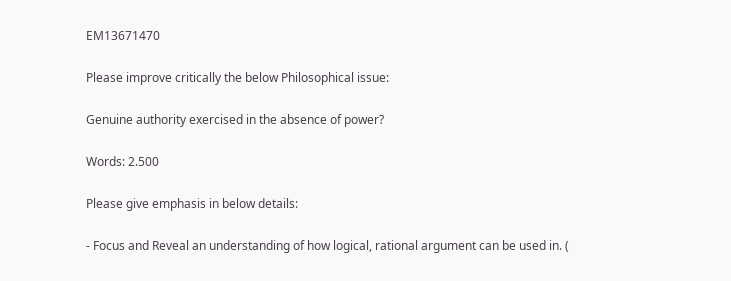EM13671470

Please improve critically the below Philosophical issue:

Genuine authority exercised in the absence of power?

Words: 2.500

Please give emphasis in below details:

- Focus and Reveal an understanding of how logical, rational argument can be used in. (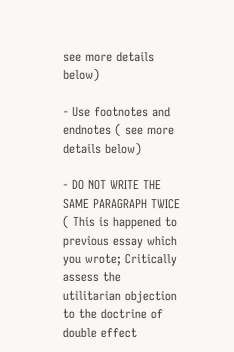see more details below)

- Use footnotes and endnotes ( see more details below)

- DO NOT WRITE THE SAME PARAGRAPH TWICE ( This is happened to previous essay which you wrote; Critically assess the utilitarian objection to the doctrine of double effect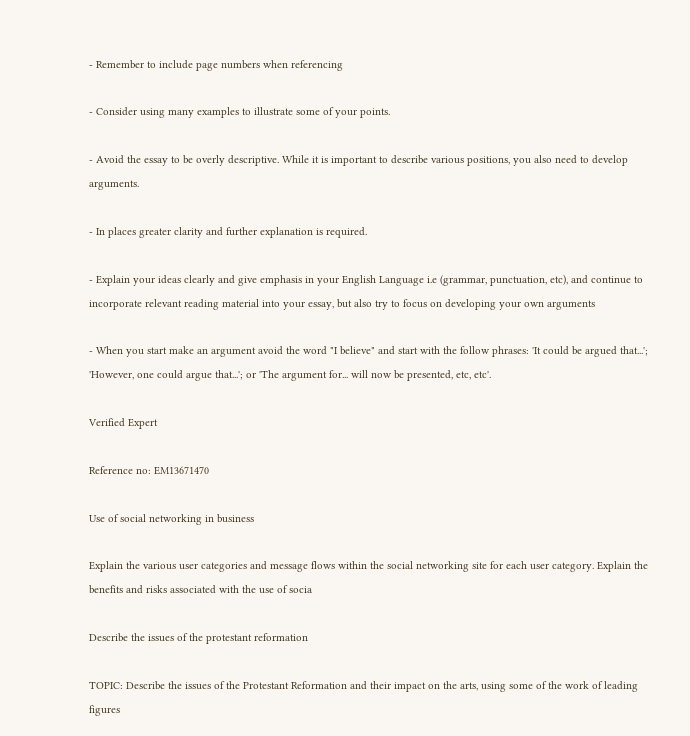- Remember to include page numbers when referencing

- Consider using many examples to illustrate some of your points.

- Avoid the essay to be overly descriptive. While it is important to describe various positions, you also need to develop arguments.

- In places greater clarity and further explanation is required.

- Explain your ideas clearly and give emphasis in your English Language i.e (grammar, punctuation, etc), and continue to incorporate relevant reading material into your essay, but also try to focus on developing your own arguments

- When you start make an argument avoid the word "I believe" and start with the follow phrases: 'It could be argued that...'; 'However, one could argue that...'; or 'The argument for... will now be presented, etc, etc'.

Verified Expert

Reference no: EM13671470

Use of social networking in business

Explain the various user categories and message flows within the social networking site for each user category. Explain the benefits and risks associated with the use of socia

Describe the issues of the protestant reformation

TOPIC: Describe the issues of the Protestant Reformation and their impact on the arts, using some of the work of leading figures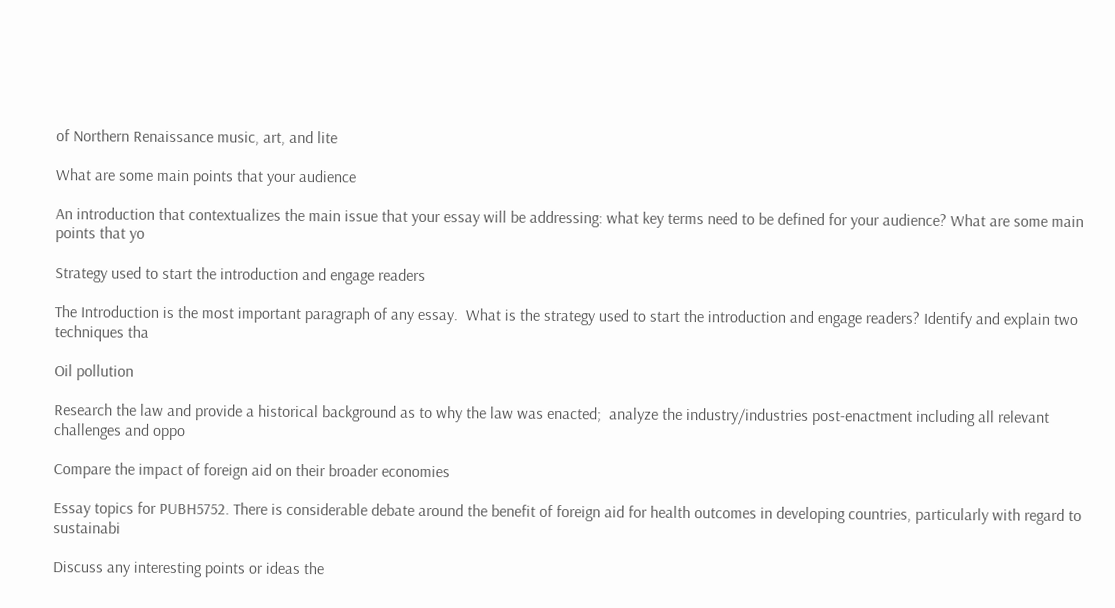of Northern Renaissance music, art, and lite

What are some main points that your audience

An introduction that contextualizes the main issue that your essay will be addressing: what key terms need to be defined for your audience? What are some main points that yo

Strategy used to start the introduction and engage readers

The Introduction is the most important paragraph of any essay.  What is the strategy used to start the introduction and engage readers? Identify and explain two techniques tha

Oil pollution

Research the law and provide a historical background as to why the law was enacted;  analyze the industry/industries post-enactment including all relevant challenges and oppo

Compare the impact of foreign aid on their broader economies

Essay topics for PUBH5752. There is considerable debate around the benefit of foreign aid for health outcomes in developing countries, particularly with regard to sustainabi

Discuss any interesting points or ideas the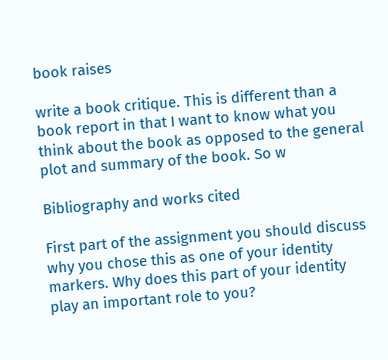book raises

write a book critique. This is different than a book report in that I want to know what you think about the book as opposed to the general plot and summary of the book. So w

Bibliography and works cited

First part of the assignment you should discuss why you chose this as one of your identity markers. Why does this part of your identity play an important role to you?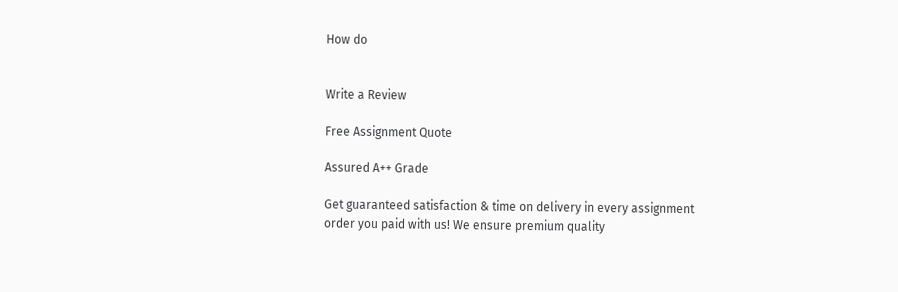How do


Write a Review

Free Assignment Quote

Assured A++ Grade

Get guaranteed satisfaction & time on delivery in every assignment order you paid with us! We ensure premium quality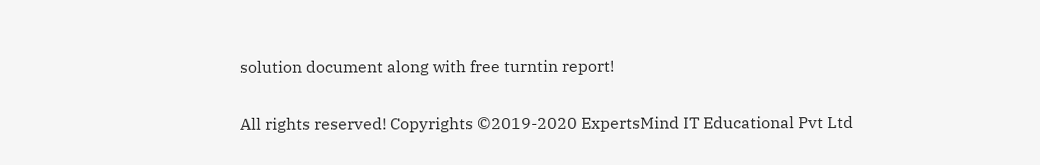solution document along with free turntin report!

All rights reserved! Copyrights ©2019-2020 ExpertsMind IT Educational Pvt Ltd